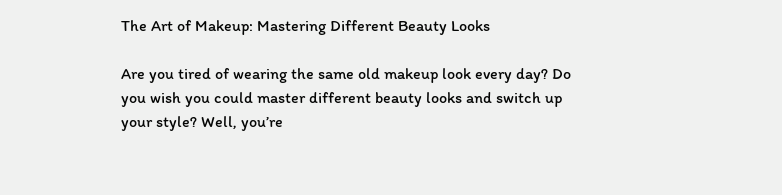The Art of Makeup: Mastering Different Beauty Looks

Are you tired of wearing the same old makeup look every day? Do you wish you could master different beauty looks and switch up your style? Well, you’re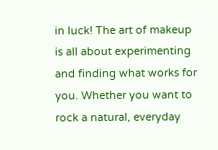in luck! The art of makeup is all about experimenting and finding what works for you. Whether you want to rock a natural, everyday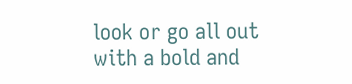look or go all out with a bold and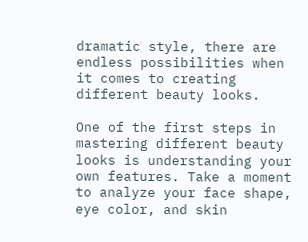dramatic style, there are endless possibilities when it comes to creating different beauty looks.

One of the first steps in mastering different beauty looks is understanding your own features. Take a moment to analyze your face shape, eye color, and skin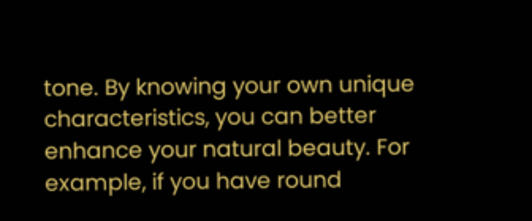tone. By knowing your own unique characteristics, you can better enhance your natural beauty. For example, if you have round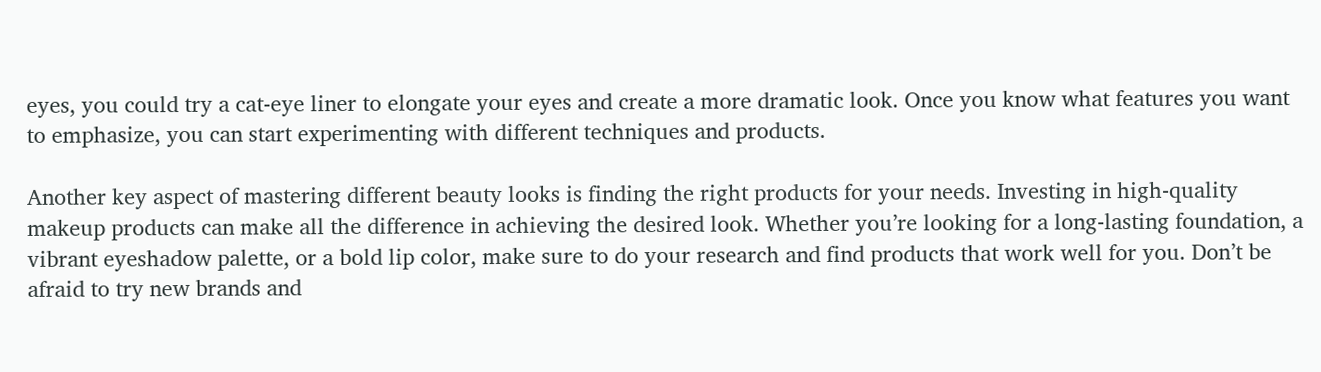eyes, you could try a cat-eye liner to elongate your eyes and create a more dramatic look. Once you know what features you want to emphasize, you can start experimenting with different techniques and products.

Another key aspect of mastering different beauty looks is finding the right products for your needs. Investing in high-quality makeup products can make all the difference in achieving the desired look. Whether you’re looking for a long-lasting foundation, a vibrant eyeshadow palette, or a bold lip color, make sure to do your research and find products that work well for you. Don’t be afraid to try new brands and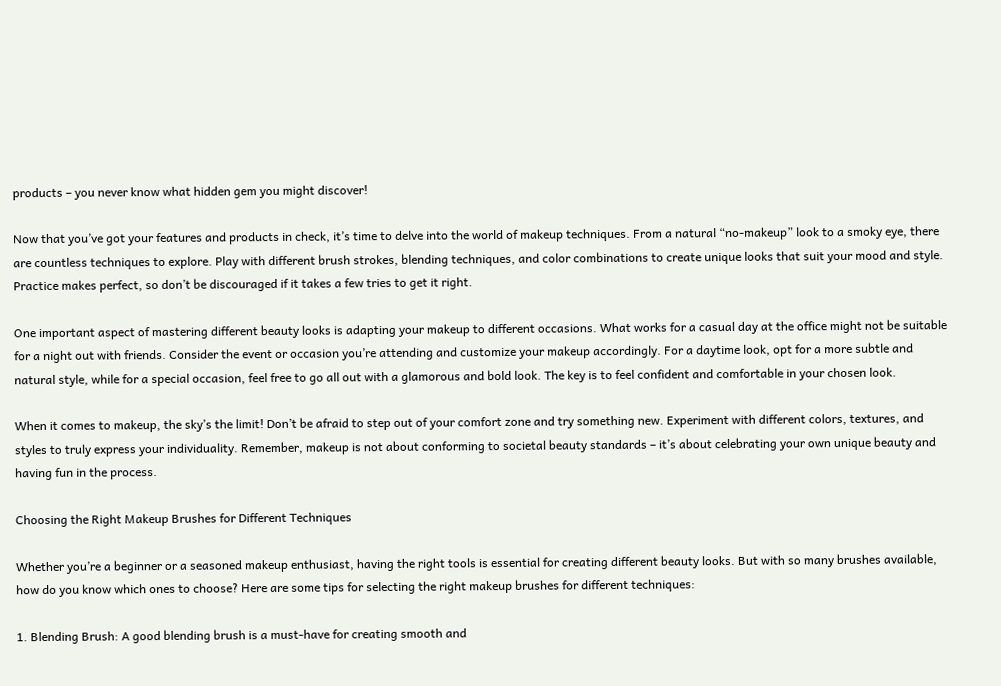products – you never know what hidden gem you might discover!

Now that you’ve got your features and products in check, it’s time to delve into the world of makeup techniques. From a natural “no-makeup” look to a smoky eye, there are countless techniques to explore. Play with different brush strokes, blending techniques, and color combinations to create unique looks that suit your mood and style. Practice makes perfect, so don’t be discouraged if it takes a few tries to get it right.

One important aspect of mastering different beauty looks is adapting your makeup to different occasions. What works for a casual day at the office might not be suitable for a night out with friends. Consider the event or occasion you’re attending and customize your makeup accordingly. For a daytime look, opt for a more subtle and natural style, while for a special occasion, feel free to go all out with a glamorous and bold look. The key is to feel confident and comfortable in your chosen look.

When it comes to makeup, the sky’s the limit! Don’t be afraid to step out of your comfort zone and try something new. Experiment with different colors, textures, and styles to truly express your individuality. Remember, makeup is not about conforming to societal beauty standards – it’s about celebrating your own unique beauty and having fun in the process.

Choosing the Right Makeup Brushes for Different Techniques

Whether you’re a beginner or a seasoned makeup enthusiast, having the right tools is essential for creating different beauty looks. But with so many brushes available, how do you know which ones to choose? Here are some tips for selecting the right makeup brushes for different techniques:

1. Blending Brush: A good blending brush is a must-have for creating smooth and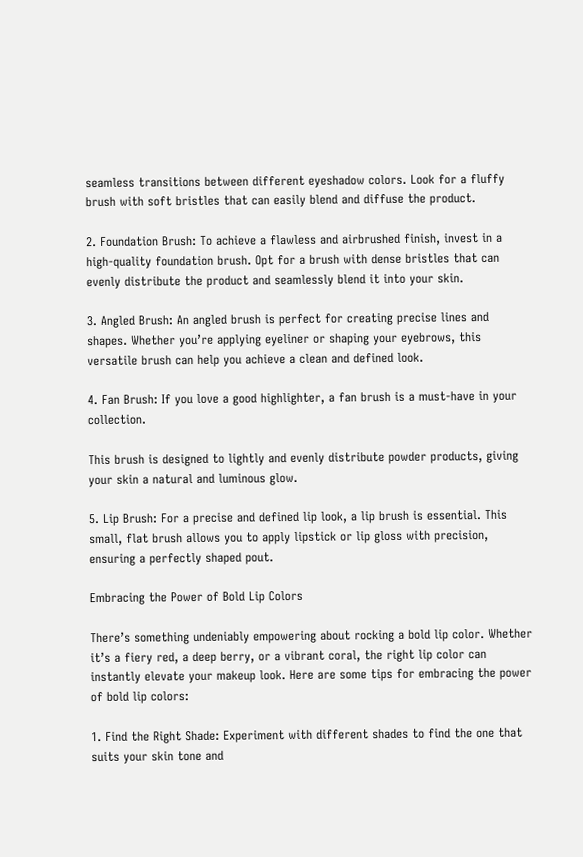seamless transitions between different eyeshadow colors. Look for a fluffy brush with soft bristles that can easily blend and diffuse the product.

2. Foundation Brush: To achieve a flawless and airbrushed finish, invest in a high-quality foundation brush. Opt for a brush with dense bristles that can evenly distribute the product and seamlessly blend it into your skin.

3. Angled Brush: An angled brush is perfect for creating precise lines and shapes. Whether you’re applying eyeliner or shaping your eyebrows, this versatile brush can help you achieve a clean and defined look.

4. Fan Brush: If you love a good highlighter, a fan brush is a must-have in your collection.

This brush is designed to lightly and evenly distribute powder products, giving your skin a natural and luminous glow.

5. Lip Brush: For a precise and defined lip look, a lip brush is essential. This small, flat brush allows you to apply lipstick or lip gloss with precision, ensuring a perfectly shaped pout.

Embracing the Power of Bold Lip Colors

There’s something undeniably empowering about rocking a bold lip color. Whether it’s a fiery red, a deep berry, or a vibrant coral, the right lip color can instantly elevate your makeup look. Here are some tips for embracing the power of bold lip colors:

1. Find the Right Shade: Experiment with different shades to find the one that suits your skin tone and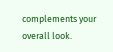complements your overall look.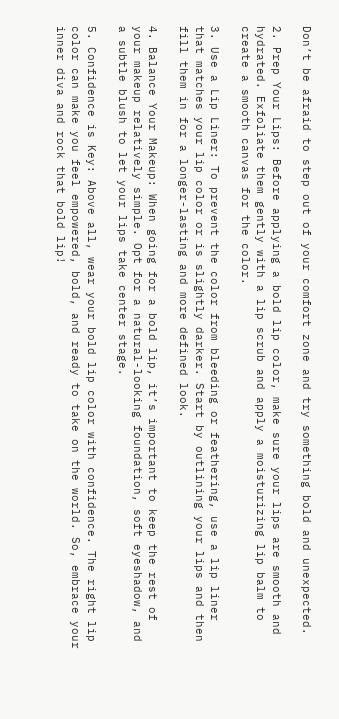Don’t be afraid to step out of your comfort zone and try something bold and unexpected.

2. Prep Your Lips: Before applying a bold lip color, make sure your lips are smooth and hydrated. Exfoliate them gently with a lip scrub and apply a moisturizing lip balm to create a smooth canvas for the color.

3. Use a Lip Liner: To prevent the color from bleeding or feathering, use a lip liner that matches your lip color or is slightly darker. Start by outlining your lips and then fill them in for a longer-lasting and more defined look.

4. Balance Your Makeup: When going for a bold lip, it’s important to keep the rest of your makeup relatively simple. Opt for a natural-looking foundation, soft eyeshadow, and a subtle blush to let your lips take center stage.

5. Confidence is Key: Above all, wear your bold lip color with confidence. The right lip color can make you feel empowered, bold, and ready to take on the world. So, embrace your inner diva and rock that bold lip!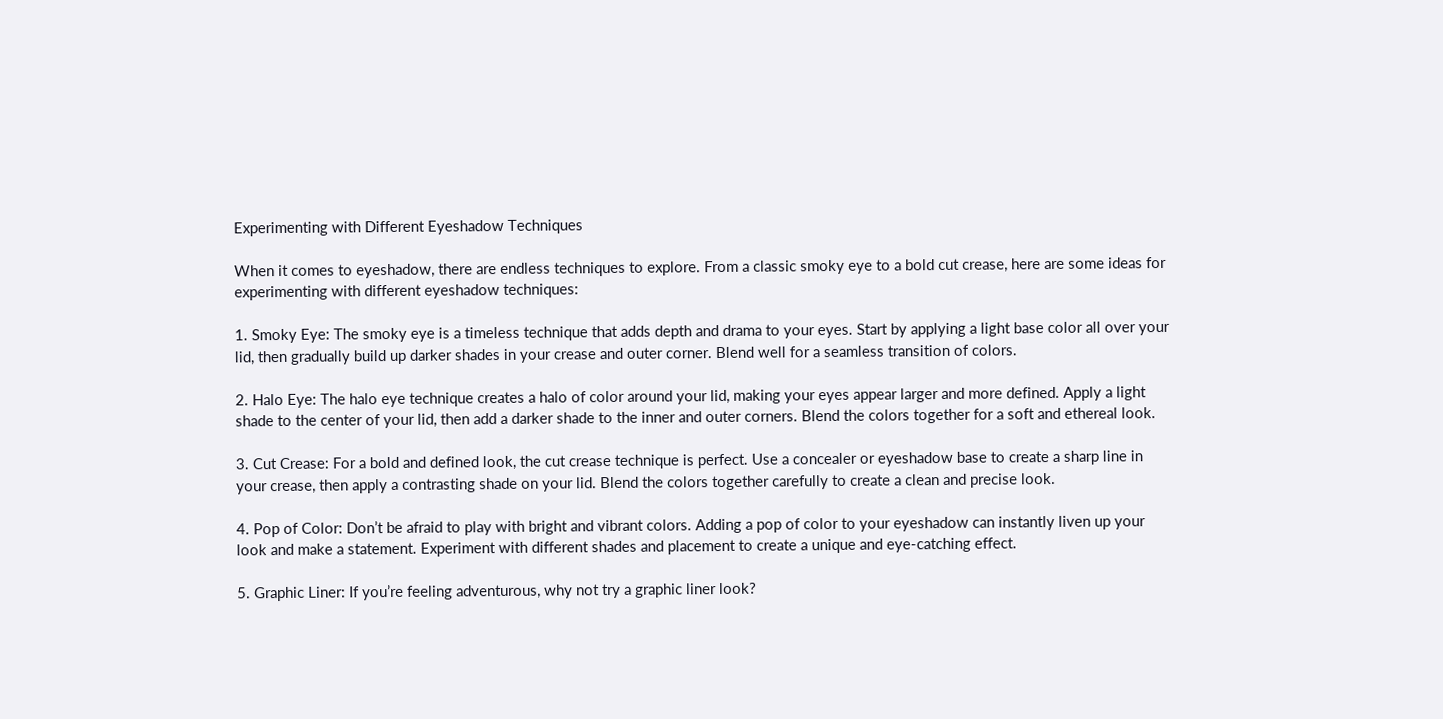Experimenting with Different Eyeshadow Techniques

When it comes to eyeshadow, there are endless techniques to explore. From a classic smoky eye to a bold cut crease, here are some ideas for experimenting with different eyeshadow techniques:

1. Smoky Eye: The smoky eye is a timeless technique that adds depth and drama to your eyes. Start by applying a light base color all over your lid, then gradually build up darker shades in your crease and outer corner. Blend well for a seamless transition of colors.

2. Halo Eye: The halo eye technique creates a halo of color around your lid, making your eyes appear larger and more defined. Apply a light shade to the center of your lid, then add a darker shade to the inner and outer corners. Blend the colors together for a soft and ethereal look.

3. Cut Crease: For a bold and defined look, the cut crease technique is perfect. Use a concealer or eyeshadow base to create a sharp line in your crease, then apply a contrasting shade on your lid. Blend the colors together carefully to create a clean and precise look.

4. Pop of Color: Don’t be afraid to play with bright and vibrant colors. Adding a pop of color to your eyeshadow can instantly liven up your look and make a statement. Experiment with different shades and placement to create a unique and eye-catching effect.

5. Graphic Liner: If you’re feeling adventurous, why not try a graphic liner look?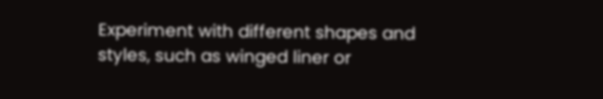Experiment with different shapes and styles, such as winged liner or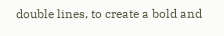double lines, to create a bold and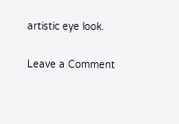artistic eye look.

Leave a Comment